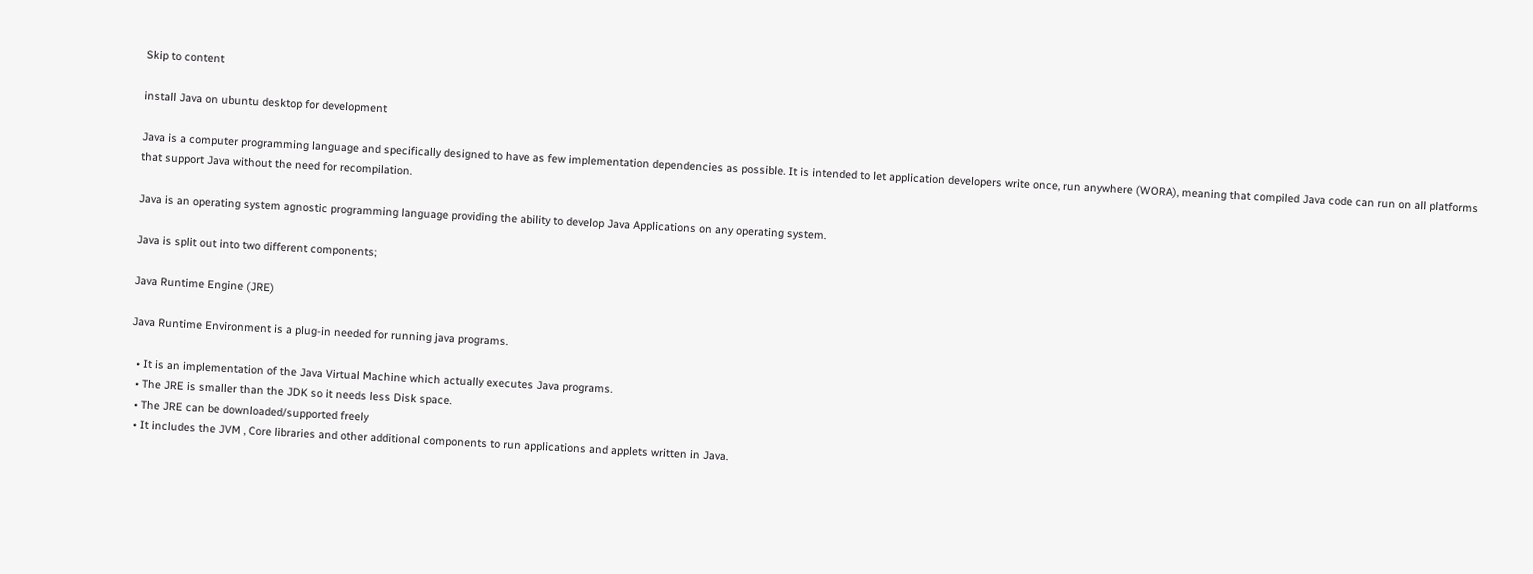Skip to content

install Java on ubuntu desktop for development

Java is a computer programming language and specifically designed to have as few implementation dependencies as possible. It is intended to let application developers write once, run anywhere (WORA), meaning that compiled Java code can run on all platforms that support Java without the need for recompilation.

Java is an operating system agnostic programming language providing the ability to develop Java Applications on any operating system.

Java is split out into two different components;

Java Runtime Engine (JRE)

Java Runtime Environment is a plug-in needed for running java programs.

  • It is an implementation of the Java Virtual Machine which actually executes Java programs.
  • The JRE is smaller than the JDK so it needs less Disk space.
  • The JRE can be downloaded/supported freely
  • It includes the JVM , Core libraries and other additional components to run applications and applets written in Java.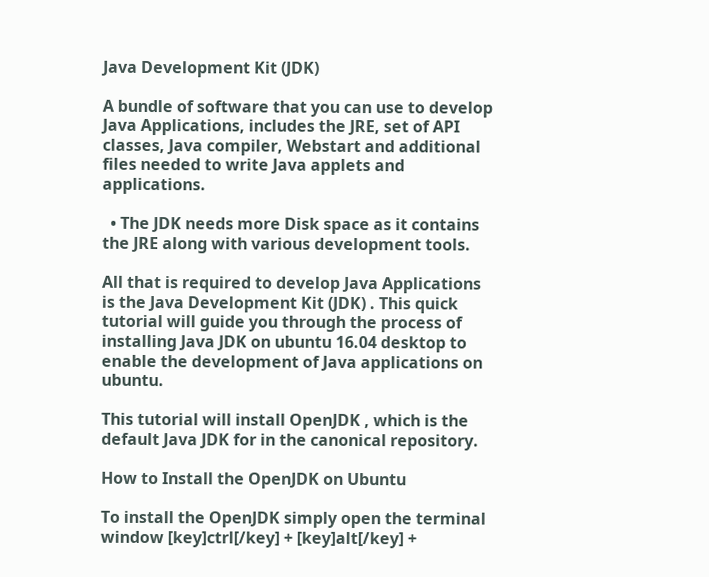Java Development Kit (JDK)

A bundle of software that you can use to develop Java Applications, includes the JRE, set of API classes, Java compiler, Webstart and additional files needed to write Java applets and applications.

  • The JDK needs more Disk space as it contains the JRE along with various development tools.

All that is required to develop Java Applications is the Java Development Kit (JDK) . This quick tutorial will guide you through the process of installing Java JDK on ubuntu 16.04 desktop to enable the development of Java applications on ubuntu.

This tutorial will install OpenJDK , which is the default Java JDK for in the canonical repository.

How to Install the OpenJDK on Ubuntu

To install the OpenJDK simply open the terminal window [key]ctrl[/key] + [key]alt[/key] +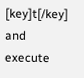[key]t[/key] and execute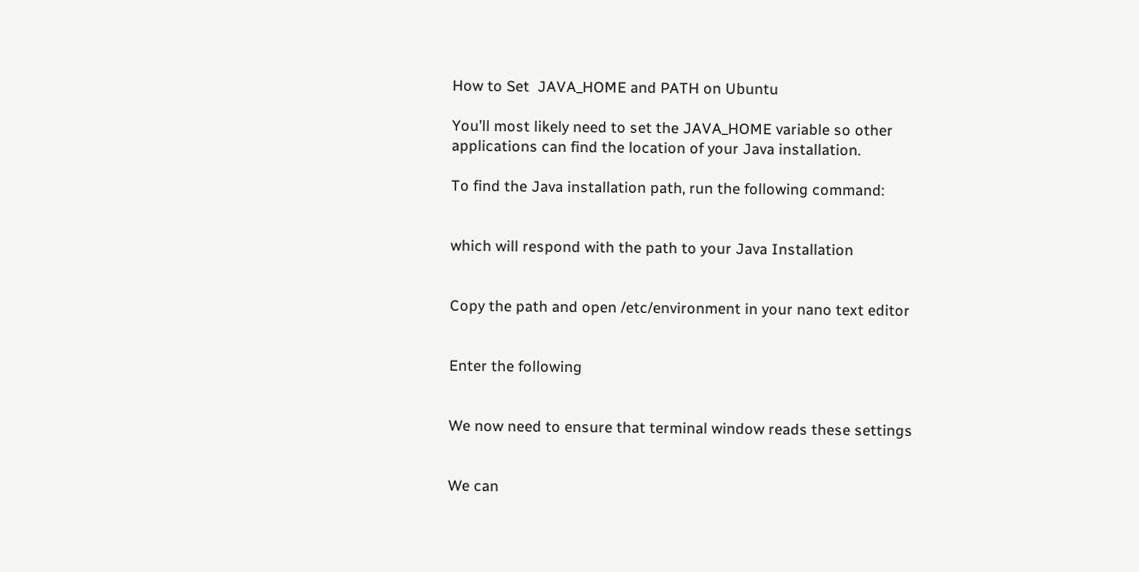How to Set  JAVA_HOME and PATH on Ubuntu

You’ll most likely need to set the JAVA_HOME variable so other applications can find the location of your Java installation.

To find the Java installation path, run the following command:


which will respond with the path to your Java Installation


Copy the path and open /etc/environment in your nano text editor


Enter the following


We now need to ensure that terminal window reads these settings


We can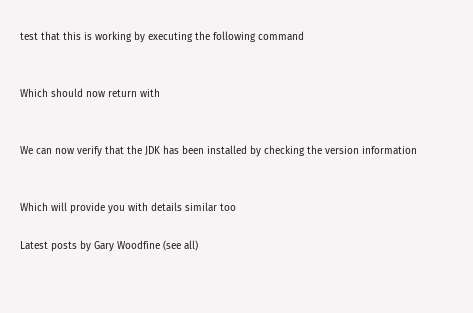test that this is working by executing the following command


Which should now return with


We can now verify that the JDK has been installed by checking the version information


Which will provide you with details similar too

Latest posts by Gary Woodfine (see all)